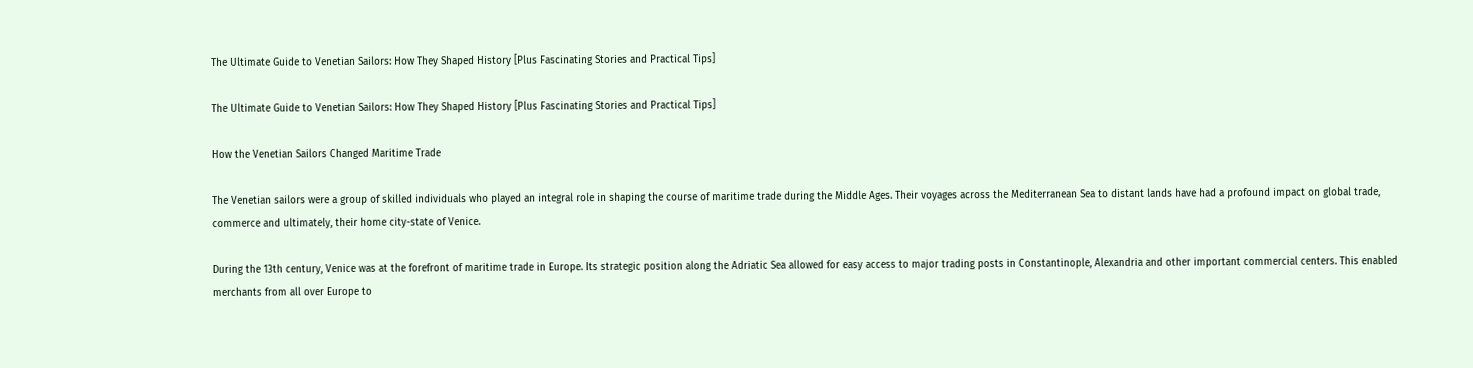The Ultimate Guide to Venetian Sailors: How They Shaped History [Plus Fascinating Stories and Practical Tips]

The Ultimate Guide to Venetian Sailors: How They Shaped History [Plus Fascinating Stories and Practical Tips]

How the Venetian Sailors Changed Maritime Trade

The Venetian sailors were a group of skilled individuals who played an integral role in shaping the course of maritime trade during the Middle Ages. Their voyages across the Mediterranean Sea to distant lands have had a profound impact on global trade, commerce and ultimately, their home city-state of Venice.

During the 13th century, Venice was at the forefront of maritime trade in Europe. Its strategic position along the Adriatic Sea allowed for easy access to major trading posts in Constantinople, Alexandria and other important commercial centers. This enabled merchants from all over Europe to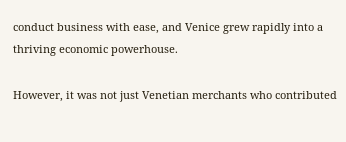conduct business with ease, and Venice grew rapidly into a thriving economic powerhouse.

However, it was not just Venetian merchants who contributed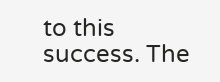to this success. The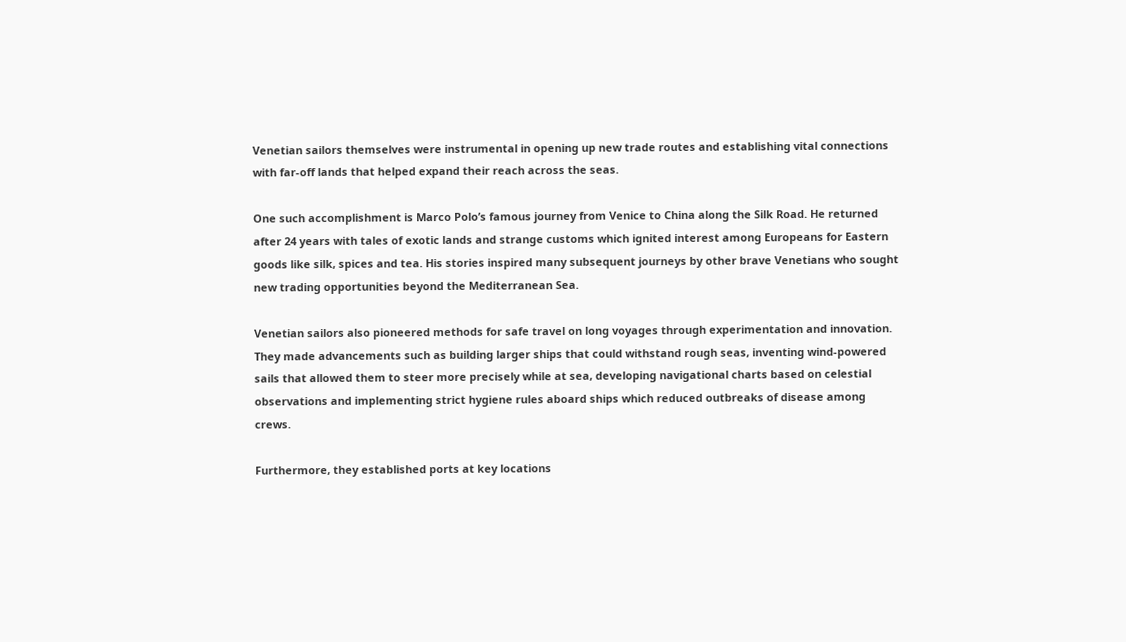Venetian sailors themselves were instrumental in opening up new trade routes and establishing vital connections with far-off lands that helped expand their reach across the seas.

One such accomplishment is Marco Polo’s famous journey from Venice to China along the Silk Road. He returned after 24 years with tales of exotic lands and strange customs which ignited interest among Europeans for Eastern goods like silk, spices and tea. His stories inspired many subsequent journeys by other brave Venetians who sought new trading opportunities beyond the Mediterranean Sea.

Venetian sailors also pioneered methods for safe travel on long voyages through experimentation and innovation. They made advancements such as building larger ships that could withstand rough seas, inventing wind-powered sails that allowed them to steer more precisely while at sea, developing navigational charts based on celestial observations and implementing strict hygiene rules aboard ships which reduced outbreaks of disease among crews.

Furthermore, they established ports at key locations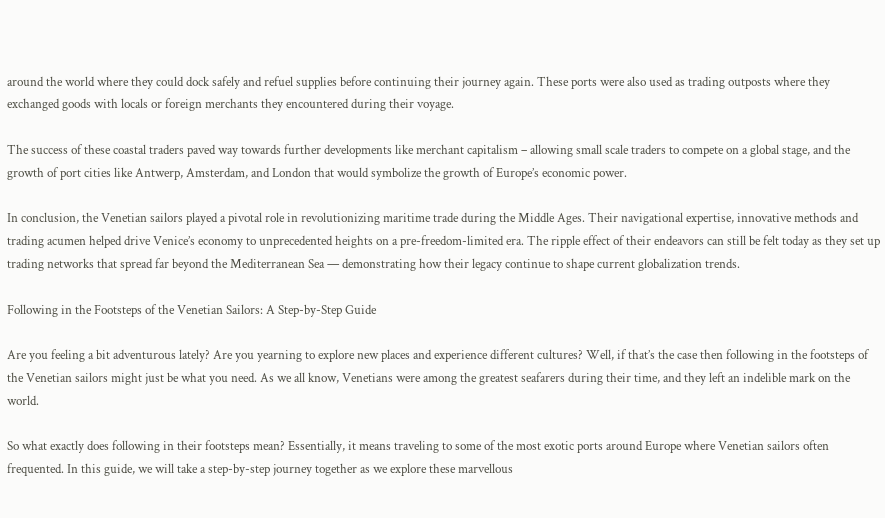around the world where they could dock safely and refuel supplies before continuing their journey again. These ports were also used as trading outposts where they exchanged goods with locals or foreign merchants they encountered during their voyage.

The success of these coastal traders paved way towards further developments like merchant capitalism – allowing small scale traders to compete on a global stage, and the growth of port cities like Antwerp, Amsterdam, and London that would symbolize the growth of Europe’s economic power.

In conclusion, the Venetian sailors played a pivotal role in revolutionizing maritime trade during the Middle Ages. Their navigational expertise, innovative methods and trading acumen helped drive Venice’s economy to unprecedented heights on a pre-freedom-limited era. The ripple effect of their endeavors can still be felt today as they set up trading networks that spread far beyond the Mediterranean Sea — demonstrating how their legacy continue to shape current globalization trends.

Following in the Footsteps of the Venetian Sailors: A Step-by-Step Guide

Are you feeling a bit adventurous lately? Are you yearning to explore new places and experience different cultures? Well, if that’s the case then following in the footsteps of the Venetian sailors might just be what you need. As we all know, Venetians were among the greatest seafarers during their time, and they left an indelible mark on the world.

So what exactly does following in their footsteps mean? Essentially, it means traveling to some of the most exotic ports around Europe where Venetian sailors often frequented. In this guide, we will take a step-by-step journey together as we explore these marvellous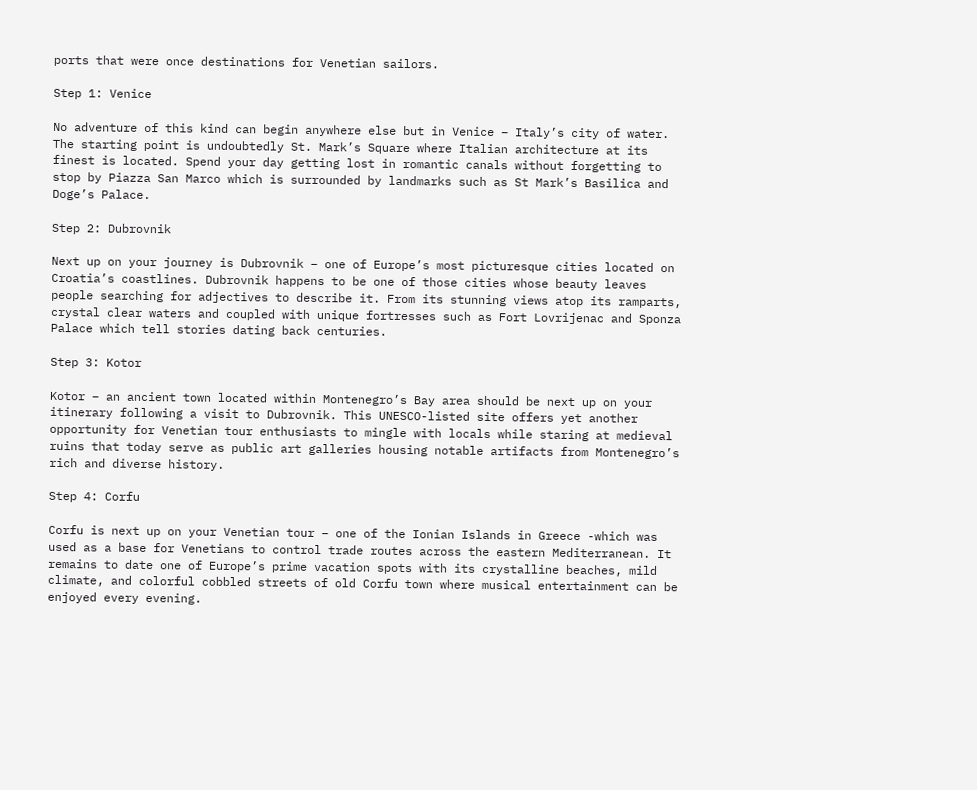ports that were once destinations for Venetian sailors.

Step 1: Venice

No adventure of this kind can begin anywhere else but in Venice – Italy’s city of water. The starting point is undoubtedly St. Mark’s Square where Italian architecture at its finest is located. Spend your day getting lost in romantic canals without forgetting to stop by Piazza San Marco which is surrounded by landmarks such as St Mark’s Basilica and Doge’s Palace.

Step 2: Dubrovnik

Next up on your journey is Dubrovnik – one of Europe’s most picturesque cities located on Croatia’s coastlines. Dubrovnik happens to be one of those cities whose beauty leaves people searching for adjectives to describe it. From its stunning views atop its ramparts, crystal clear waters and coupled with unique fortresses such as Fort Lovrijenac and Sponza Palace which tell stories dating back centuries.

Step 3: Kotor

Kotor – an ancient town located within Montenegro’s Bay area should be next up on your itinerary following a visit to Dubrovnik. This UNESCO-listed site offers yet another opportunity for Venetian tour enthusiasts to mingle with locals while staring at medieval ruins that today serve as public art galleries housing notable artifacts from Montenegro’s rich and diverse history.

Step 4: Corfu

Corfu is next up on your Venetian tour – one of the Ionian Islands in Greece -which was used as a base for Venetians to control trade routes across the eastern Mediterranean. It remains to date one of Europe’s prime vacation spots with its crystalline beaches, mild climate, and colorful cobbled streets of old Corfu town where musical entertainment can be enjoyed every evening.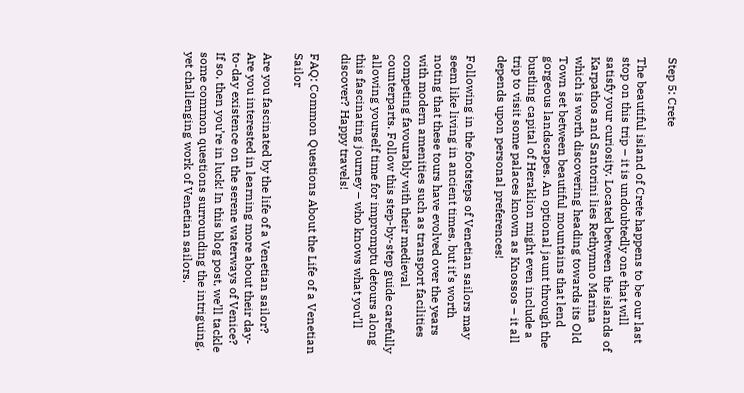Step 5: Crete

The beautiful island of Crete happens to be our last stop on this trip – it is undoubtedly one that will satisfy your curiosity. Located between the islands of Karpathos and Santorini lies Rethymno Marina which is worth discovering heading towards its Old Town set between beautiful mountains that lend gorgeous landscapes. An optional jaunt through the bustling capital of Heraklion might even include a trip to visit some palaces known as Knossos – it all depends upon personal preferences!

Following in the footsteps of Venetian sailors may seem like living in ancient times, but it’s worth noting that these tours have evolved over the years with modern amenities such as transport facilities competing favourably with their medieval counterparts. Follow this step-by-step guide carefully allowing yourself time for impromptu detours along this fascinating journey – who knows what you’ll discover? Happy travels!

FAQ: Common Questions About the Life of a Venetian Sailor

Are you fascinated by the life of a Venetian sailor? Are you interested in learning more about their day-to-day existence on the serene waterways of Venice? If so, then you’re in luck! In this blog post, we’ll tackle some common questions surrounding the intriguing, yet challenging work of Venetian sailors.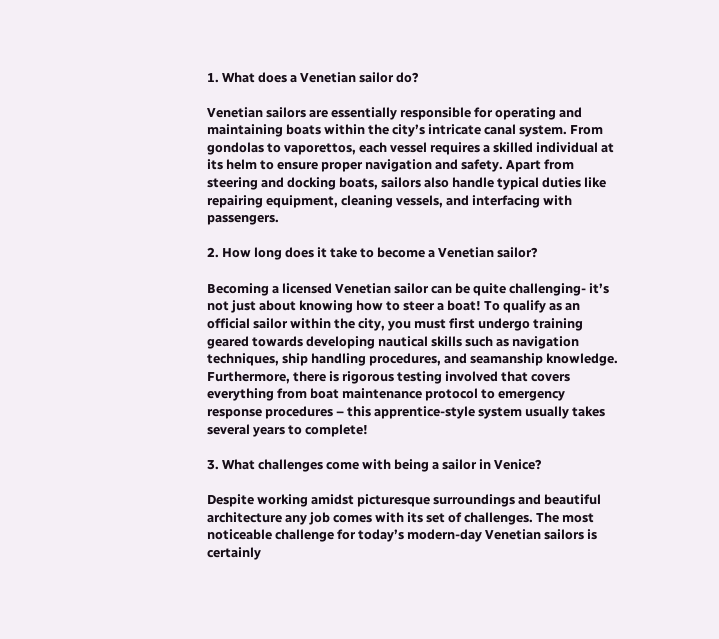1. What does a Venetian sailor do?

Venetian sailors are essentially responsible for operating and maintaining boats within the city’s intricate canal system. From gondolas to vaporettos, each vessel requires a skilled individual at its helm to ensure proper navigation and safety. Apart from steering and docking boats, sailors also handle typical duties like repairing equipment, cleaning vessels, and interfacing with passengers.

2. How long does it take to become a Venetian sailor?

Becoming a licensed Venetian sailor can be quite challenging- it’s not just about knowing how to steer a boat! To qualify as an official sailor within the city, you must first undergo training geared towards developing nautical skills such as navigation techniques, ship handling procedures, and seamanship knowledge. Furthermore, there is rigorous testing involved that covers everything from boat maintenance protocol to emergency response procedures – this apprentice-style system usually takes several years to complete!

3. What challenges come with being a sailor in Venice?

Despite working amidst picturesque surroundings and beautiful architecture any job comes with its set of challenges. The most noticeable challenge for today’s modern-day Venetian sailors is certainly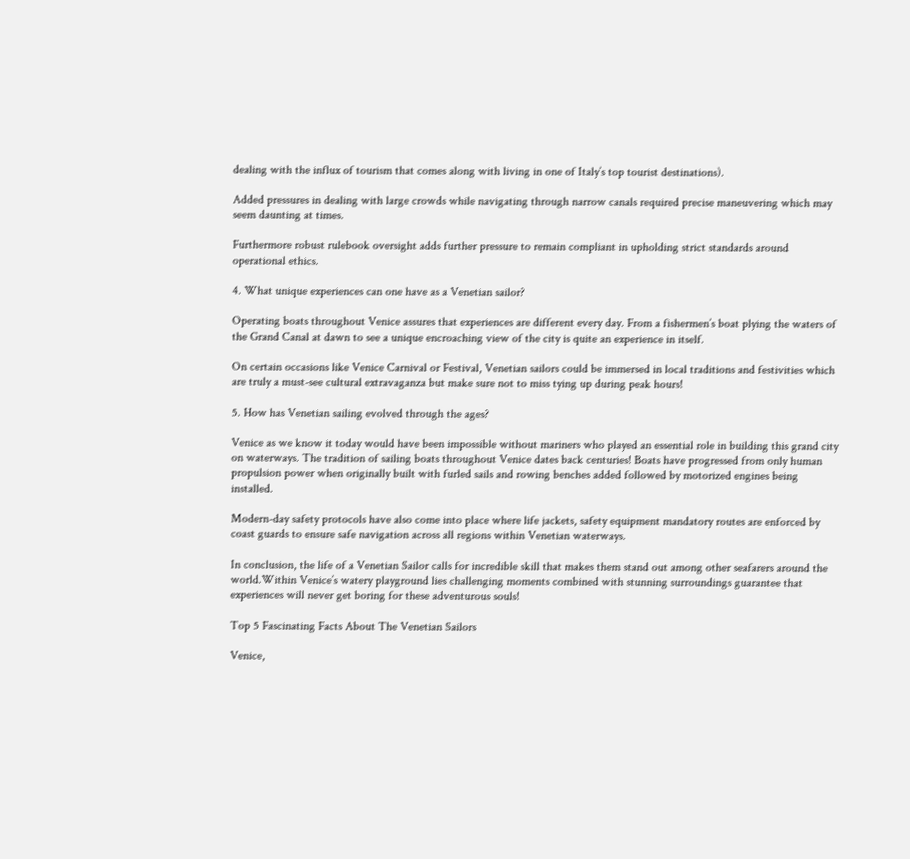dealing with the influx of tourism that comes along with living in one of Italy’s top tourist destinations).

Added pressures in dealing with large crowds while navigating through narrow canals required precise maneuvering which may seem daunting at times.

Furthermore robust rulebook oversight adds further pressure to remain compliant in upholding strict standards around operational ethics.

4. What unique experiences can one have as a Venetian sailor?

Operating boats throughout Venice assures that experiences are different every day. From a fishermen’s boat plying the waters of the Grand Canal at dawn to see a unique encroaching view of the city is quite an experience in itself.

On certain occasions like Venice Carnival or Festival, Venetian sailors could be immersed in local traditions and festivities which are truly a must-see cultural extravaganza but make sure not to miss tying up during peak hours!

5. How has Venetian sailing evolved through the ages?

Venice as we know it today would have been impossible without mariners who played an essential role in building this grand city on waterways. The tradition of sailing boats throughout Venice dates back centuries! Boats have progressed from only human propulsion power when originally built with furled sails and rowing benches added followed by motorized engines being installed.

Modern-day safety protocols have also come into place where life jackets, safety equipment mandatory routes are enforced by coast guards to ensure safe navigation across all regions within Venetian waterways.

In conclusion, the life of a Venetian Sailor calls for incredible skill that makes them stand out among other seafarers around the world.Within Venice’s watery playground lies challenging moments combined with stunning surroundings guarantee that experiences will never get boring for these adventurous souls!

Top 5 Fascinating Facts About The Venetian Sailors

Venice,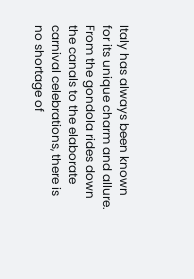Italy has always been known for its unique charm and allure. From the gondola rides down the canals to the elaborate carnival celebrations, there is no shortage of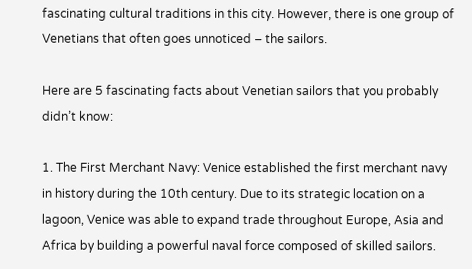fascinating cultural traditions in this city. However, there is one group of Venetians that often goes unnoticed – the sailors.

Here are 5 fascinating facts about Venetian sailors that you probably didn’t know:

1. The First Merchant Navy: Venice established the first merchant navy in history during the 10th century. Due to its strategic location on a lagoon, Venice was able to expand trade throughout Europe, Asia and Africa by building a powerful naval force composed of skilled sailors.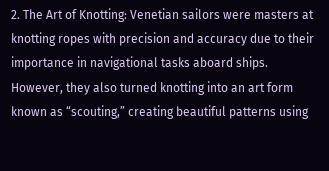2. The Art of Knotting: Venetian sailors were masters at knotting ropes with precision and accuracy due to their importance in navigational tasks aboard ships. However, they also turned knotting into an art form known as “scouting,” creating beautiful patterns using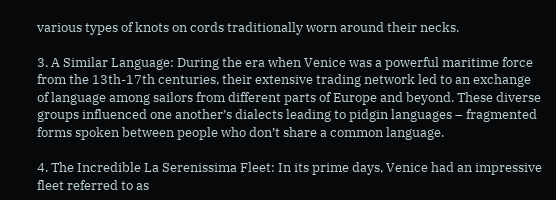various types of knots on cords traditionally worn around their necks.

3. A Similar Language: During the era when Venice was a powerful maritime force from the 13th-17th centuries, their extensive trading network led to an exchange of language among sailors from different parts of Europe and beyond. These diverse groups influenced one another’s dialects leading to pidgin languages – fragmented forms spoken between people who don’t share a common language.

4. The Incredible La Serenissima Fleet: In its prime days, Venice had an impressive fleet referred to as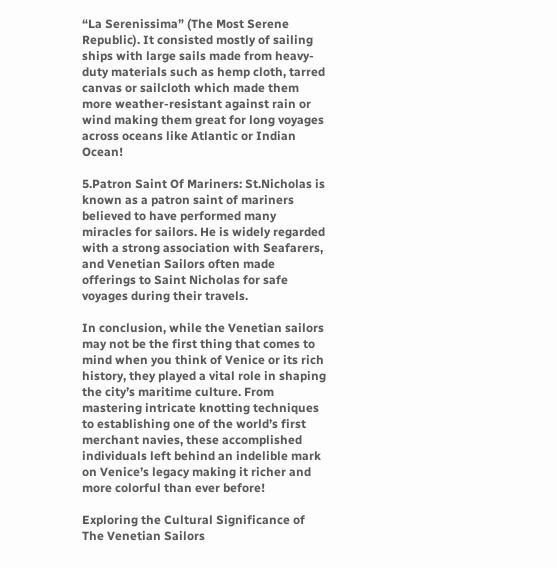“La Serenissima” (The Most Serene Republic). It consisted mostly of sailing ships with large sails made from heavy-duty materials such as hemp cloth, tarred canvas or sailcloth which made them more weather-resistant against rain or wind making them great for long voyages across oceans like Atlantic or Indian Ocean!

5.Patron Saint Of Mariners: St.Nicholas is known as a patron saint of mariners believed to have performed many miracles for sailors. He is widely regarded with a strong association with Seafarers, and Venetian Sailors often made offerings to Saint Nicholas for safe voyages during their travels.

In conclusion, while the Venetian sailors may not be the first thing that comes to mind when you think of Venice or its rich history, they played a vital role in shaping the city’s maritime culture. From mastering intricate knotting techniques to establishing one of the world’s first merchant navies, these accomplished individuals left behind an indelible mark on Venice’s legacy making it richer and more colorful than ever before!

Exploring the Cultural Significance of The Venetian Sailors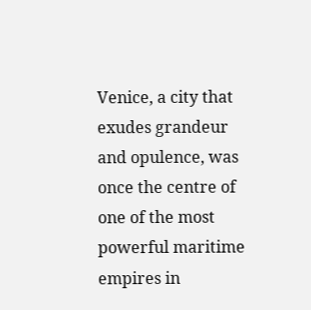Venice, a city that exudes grandeur and opulence, was once the centre of one of the most powerful maritime empires in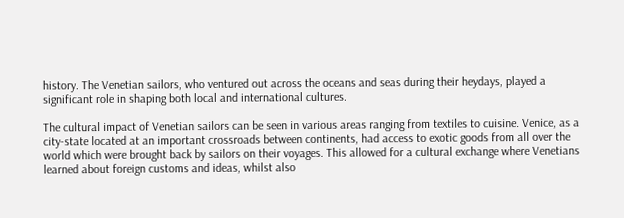history. The Venetian sailors, who ventured out across the oceans and seas during their heydays, played a significant role in shaping both local and international cultures.

The cultural impact of Venetian sailors can be seen in various areas ranging from textiles to cuisine. Venice, as a city-state located at an important crossroads between continents, had access to exotic goods from all over the world which were brought back by sailors on their voyages. This allowed for a cultural exchange where Venetians learned about foreign customs and ideas, whilst also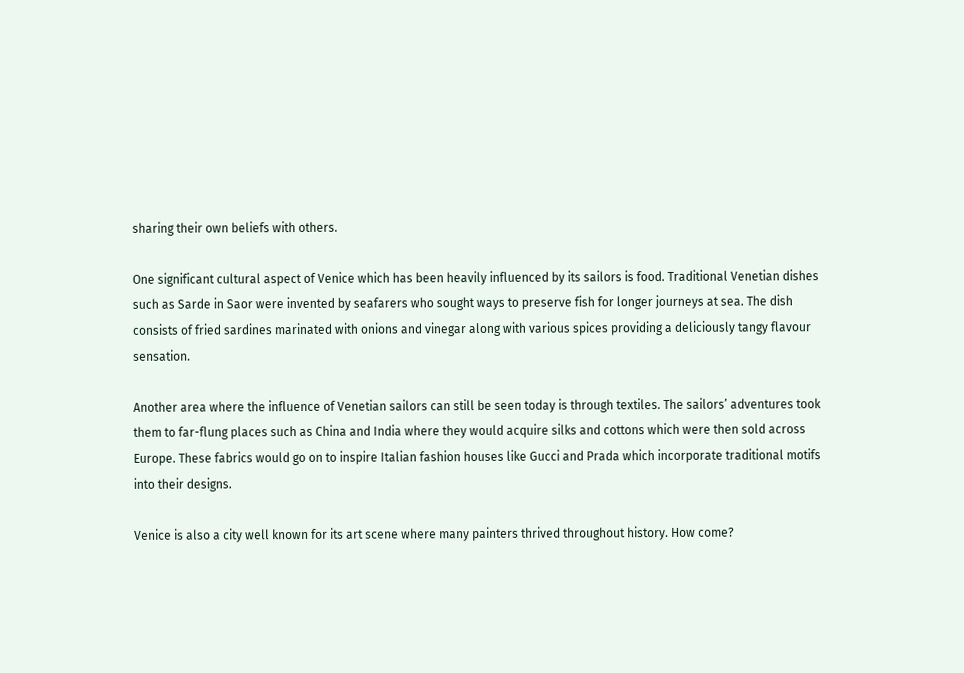sharing their own beliefs with others.

One significant cultural aspect of Venice which has been heavily influenced by its sailors is food. Traditional Venetian dishes such as Sarde in Saor were invented by seafarers who sought ways to preserve fish for longer journeys at sea. The dish consists of fried sardines marinated with onions and vinegar along with various spices providing a deliciously tangy flavour sensation.

Another area where the influence of Venetian sailors can still be seen today is through textiles. The sailors’ adventures took them to far-flung places such as China and India where they would acquire silks and cottons which were then sold across Europe. These fabrics would go on to inspire Italian fashion houses like Gucci and Prada which incorporate traditional motifs into their designs.

Venice is also a city well known for its art scene where many painters thrived throughout history. How come?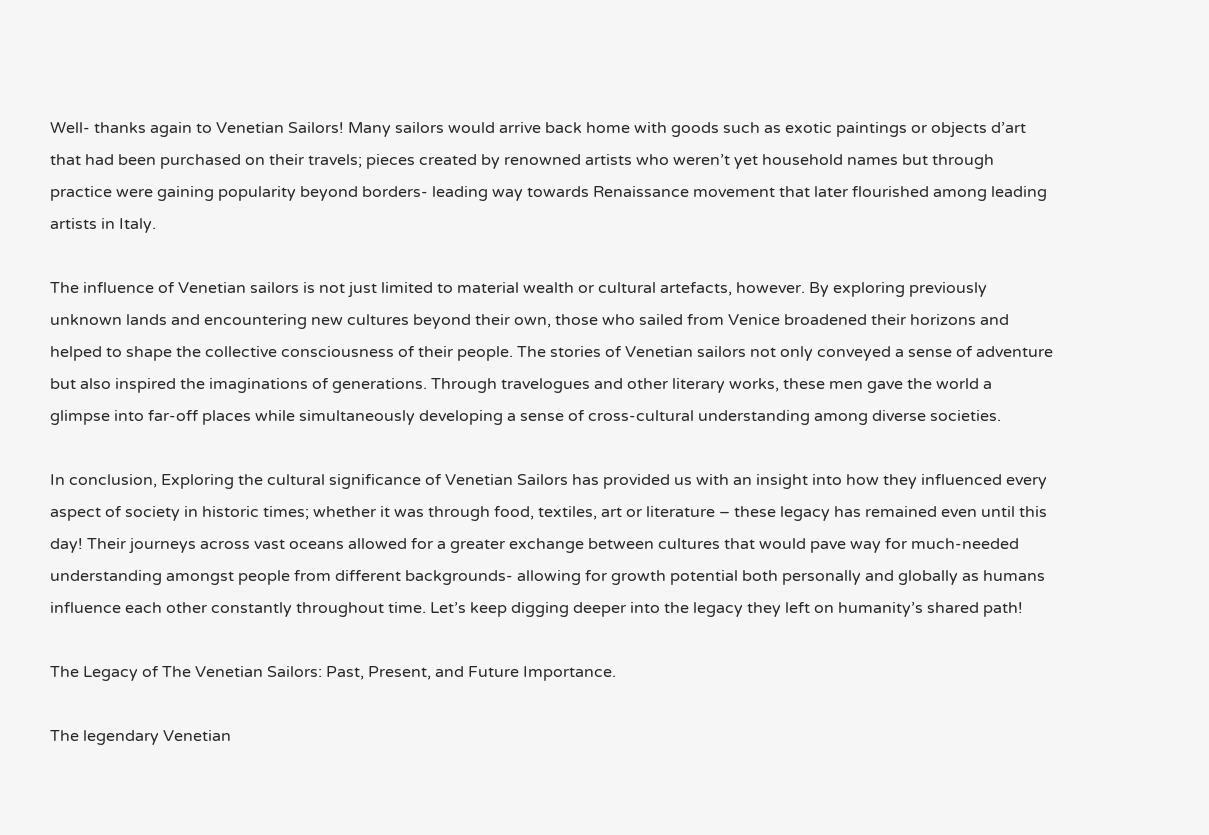Well- thanks again to Venetian Sailors! Many sailors would arrive back home with goods such as exotic paintings or objects d’art that had been purchased on their travels; pieces created by renowned artists who weren’t yet household names but through practice were gaining popularity beyond borders- leading way towards Renaissance movement that later flourished among leading artists in Italy.

The influence of Venetian sailors is not just limited to material wealth or cultural artefacts, however. By exploring previously unknown lands and encountering new cultures beyond their own, those who sailed from Venice broadened their horizons and helped to shape the collective consciousness of their people. The stories of Venetian sailors not only conveyed a sense of adventure but also inspired the imaginations of generations. Through travelogues and other literary works, these men gave the world a glimpse into far-off places while simultaneously developing a sense of cross-cultural understanding among diverse societies.

In conclusion, Exploring the cultural significance of Venetian Sailors has provided us with an insight into how they influenced every aspect of society in historic times; whether it was through food, textiles, art or literature – these legacy has remained even until this day! Their journeys across vast oceans allowed for a greater exchange between cultures that would pave way for much-needed understanding amongst people from different backgrounds- allowing for growth potential both personally and globally as humans influence each other constantly throughout time. Let’s keep digging deeper into the legacy they left on humanity’s shared path!

The Legacy of The Venetian Sailors: Past, Present, and Future Importance.

The legendary Venetian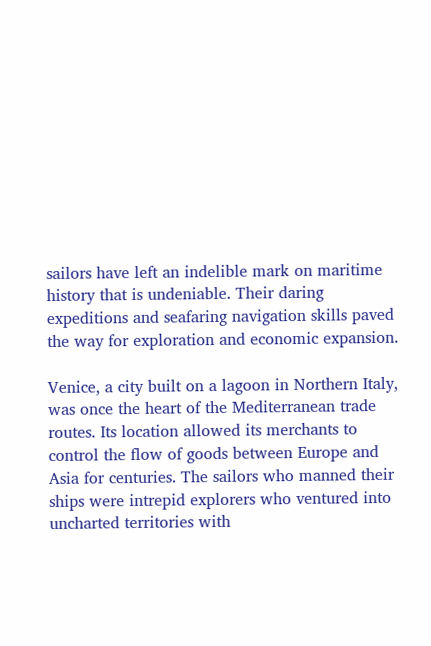sailors have left an indelible mark on maritime history that is undeniable. Their daring expeditions and seafaring navigation skills paved the way for exploration and economic expansion.

Venice, a city built on a lagoon in Northern Italy, was once the heart of the Mediterranean trade routes. Its location allowed its merchants to control the flow of goods between Europe and Asia for centuries. The sailors who manned their ships were intrepid explorers who ventured into uncharted territories with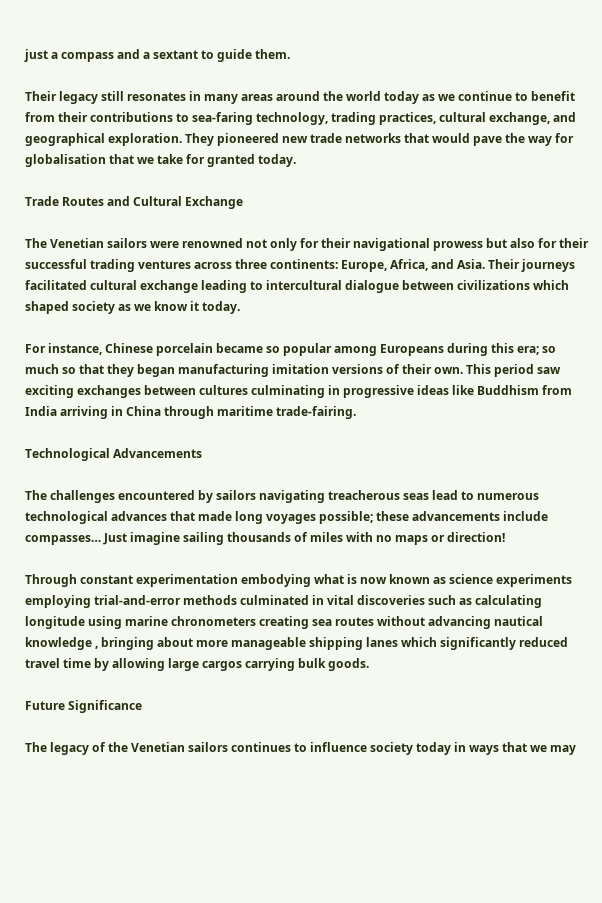just a compass and a sextant to guide them.

Their legacy still resonates in many areas around the world today as we continue to benefit from their contributions to sea-faring technology, trading practices, cultural exchange, and geographical exploration. They pioneered new trade networks that would pave the way for globalisation that we take for granted today.

Trade Routes and Cultural Exchange

The Venetian sailors were renowned not only for their navigational prowess but also for their successful trading ventures across three continents: Europe, Africa, and Asia. Their journeys facilitated cultural exchange leading to intercultural dialogue between civilizations which shaped society as we know it today.

For instance, Chinese porcelain became so popular among Europeans during this era; so much so that they began manufacturing imitation versions of their own. This period saw exciting exchanges between cultures culminating in progressive ideas like Buddhism from India arriving in China through maritime trade-fairing.

Technological Advancements

The challenges encountered by sailors navigating treacherous seas lead to numerous technological advances that made long voyages possible; these advancements include compasses… Just imagine sailing thousands of miles with no maps or direction!

Through constant experimentation embodying what is now known as science experiments employing trial-and-error methods culminated in vital discoveries such as calculating longitude using marine chronometers creating sea routes without advancing nautical knowledge , bringing about more manageable shipping lanes which significantly reduced travel time by allowing large cargos carrying bulk goods.

Future Significance

The legacy of the Venetian sailors continues to influence society today in ways that we may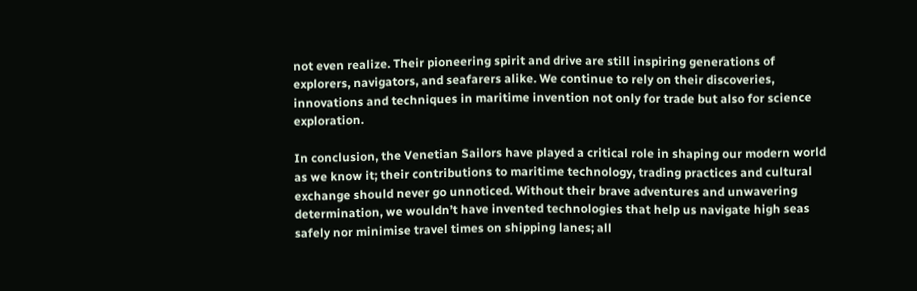not even realize. Their pioneering spirit and drive are still inspiring generations of explorers, navigators, and seafarers alike. We continue to rely on their discoveries, innovations and techniques in maritime invention not only for trade but also for science exploration.

In conclusion, the Venetian Sailors have played a critical role in shaping our modern world as we know it; their contributions to maritime technology, trading practices and cultural exchange should never go unnoticed. Without their brave adventures and unwavering determination, we wouldn’t have invented technologies that help us navigate high seas safely nor minimise travel times on shipping lanes; all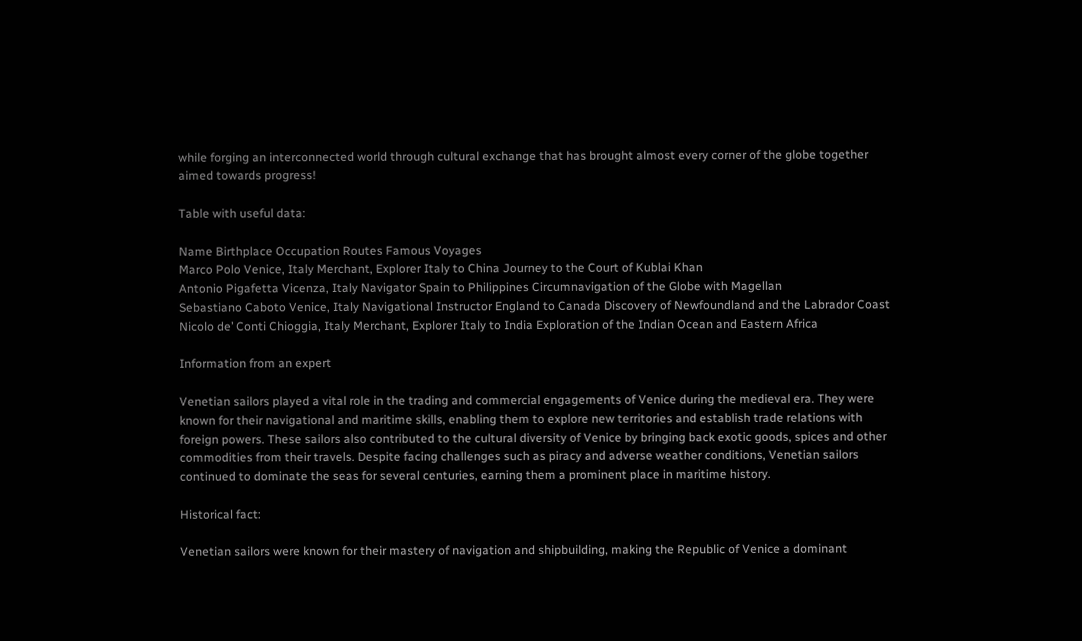while forging an interconnected world through cultural exchange that has brought almost every corner of the globe together aimed towards progress!

Table with useful data:

Name Birthplace Occupation Routes Famous Voyages
Marco Polo Venice, Italy Merchant, Explorer Italy to China Journey to the Court of Kublai Khan
Antonio Pigafetta Vicenza, Italy Navigator Spain to Philippines Circumnavigation of the Globe with Magellan
Sebastiano Caboto Venice, Italy Navigational Instructor England to Canada Discovery of Newfoundland and the Labrador Coast
Nicolo de’ Conti Chioggia, Italy Merchant, Explorer Italy to India Exploration of the Indian Ocean and Eastern Africa

Information from an expert

Venetian sailors played a vital role in the trading and commercial engagements of Venice during the medieval era. They were known for their navigational and maritime skills, enabling them to explore new territories and establish trade relations with foreign powers. These sailors also contributed to the cultural diversity of Venice by bringing back exotic goods, spices and other commodities from their travels. Despite facing challenges such as piracy and adverse weather conditions, Venetian sailors continued to dominate the seas for several centuries, earning them a prominent place in maritime history.

Historical fact:

Venetian sailors were known for their mastery of navigation and shipbuilding, making the Republic of Venice a dominant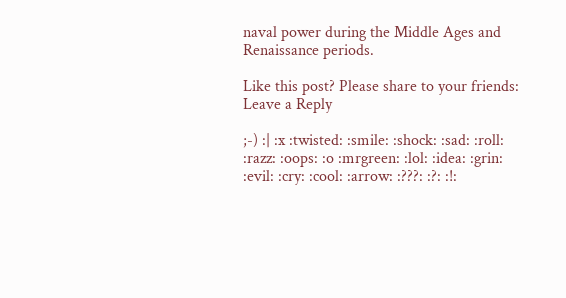naval power during the Middle Ages and Renaissance periods.

Like this post? Please share to your friends:
Leave a Reply

;-) :| :x :twisted: :smile: :shock: :sad: :roll: :razz: :oops: :o :mrgreen: :lol: :idea: :grin: :evil: :cry: :cool: :arrow: :???: :?: :!: